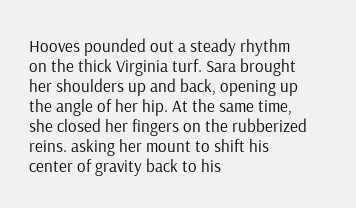Hooves pounded out a steady rhythm on the thick Virginia turf. Sara brought her shoulders up and back, opening up the angle of her hip. At the same time, she closed her fingers on the rubberized reins. asking her mount to shift his center of gravity back to his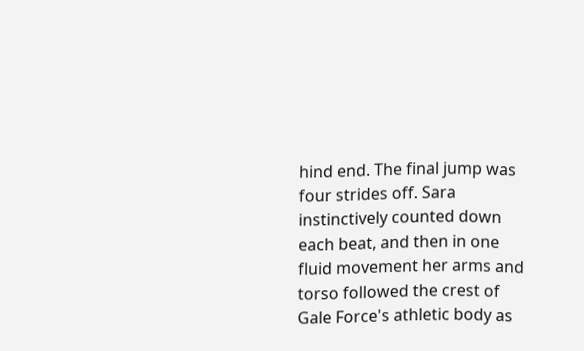hind end. The final jump was four strides off. Sara instinctively counted down each beat, and then in one fluid movement her arms and torso followed the crest of Gale Force's athletic body as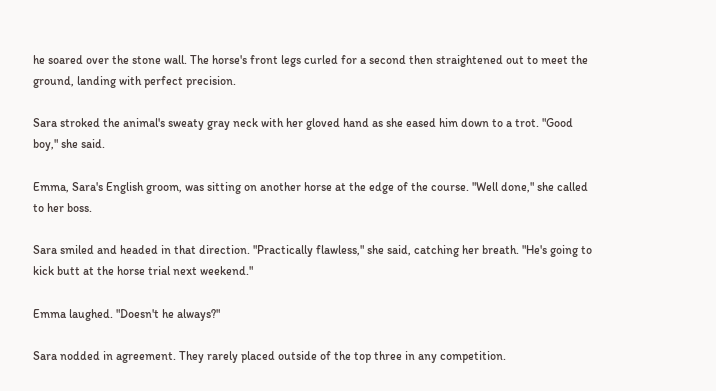he soared over the stone wall. The horse's front legs curled for a second then straightened out to meet the ground, landing with perfect precision.

Sara stroked the animal's sweaty gray neck with her gloved hand as she eased him down to a trot. "Good boy," she said.

Emma, Sara's English groom, was sitting on another horse at the edge of the course. "Well done," she called to her boss.

Sara smiled and headed in that direction. "Practically flawless," she said, catching her breath. "He's going to kick butt at the horse trial next weekend."

Emma laughed. "Doesn't he always?"

Sara nodded in agreement. They rarely placed outside of the top three in any competition.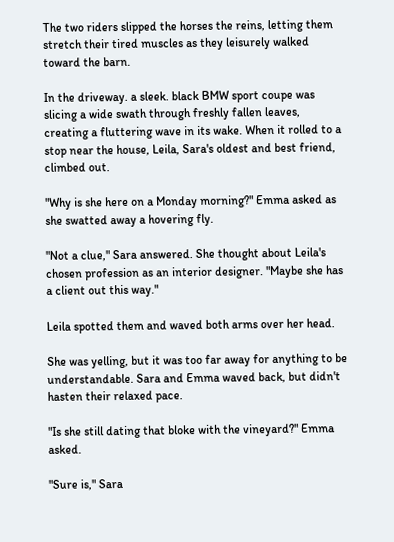The two riders slipped the horses the reins, letting them stretch their tired muscles as they leisurely walked toward the barn.

In the driveway. a sleek. black BMW sport coupe was slicing a wide swath through freshly fallen leaves, creating a fluttering wave in its wake. When it rolled to a stop near the house, Leila, Sara's oldest and best friend, climbed out.

"Why is she here on a Monday morning?" Emma asked as she swatted away a hovering fly.

"Not a clue," Sara answered. She thought about Leila's chosen profession as an interior designer. "Maybe she has a client out this way."

Leila spotted them and waved both arms over her head.

She was yelling, but it was too far away for anything to be understandable. Sara and Emma waved back, but didn't hasten their relaxed pace.

"Is she still dating that bloke with the vineyard?" Emma asked.

"Sure is," Sara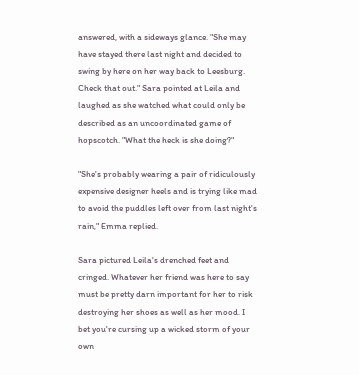answered, with a sideways glance. "She may have stayed there last night and decided to swing by here on her way back to Leesburg. Check that out." Sara pointed at Leila and laughed as she watched what could only be described as an uncoordinated game of hopscotch. "What the heck is she doing?"

"She's probably wearing a pair of ridiculously expensive designer heels and is trying like mad to avoid the puddles left over from last night's rain," Emma replied.

Sara pictured Leila's drenched feet and cringed. Whatever her friend was here to say must be pretty darn important for her to risk destroying her shoes as well as her mood. I bet you're cursing up a wicked storm of your own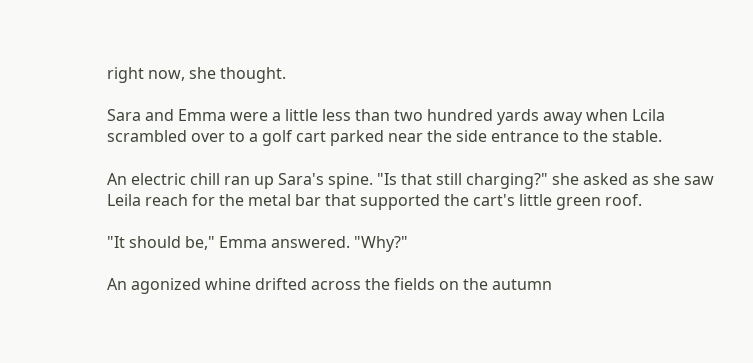right now, she thought.

Sara and Emma were a little less than two hundred yards away when Lcila scrambled over to a golf cart parked near the side entrance to the stable.

An electric chill ran up Sara's spine. "Is that still charging?" she asked as she saw Leila reach for the metal bar that supported the cart's little green roof.

"It should be," Emma answered. "Why?"

An agonized whine drifted across the fields on the autumn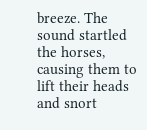breeze. The sound startled the horses, causing them to lift their heads and snort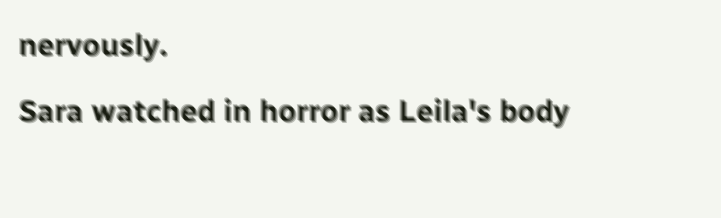nervously.

Sara watched in horror as Leila's body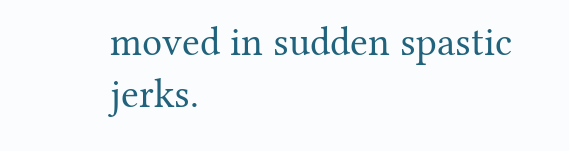moved in sudden spastic jerks.